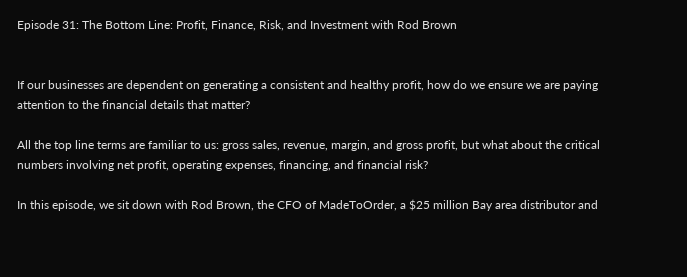Episode 31: The Bottom Line: Profit, Finance, Risk, and Investment with Rod Brown


If our businesses are dependent on generating a consistent and healthy profit, how do we ensure we are paying attention to the financial details that matter?

All the top line terms are familiar to us: gross sales, revenue, margin, and gross profit, but what about the critical numbers involving net profit, operating expenses, financing, and financial risk?

In this episode, we sit down with Rod Brown, the CFO of MadeToOrder, a $25 million Bay area distributor and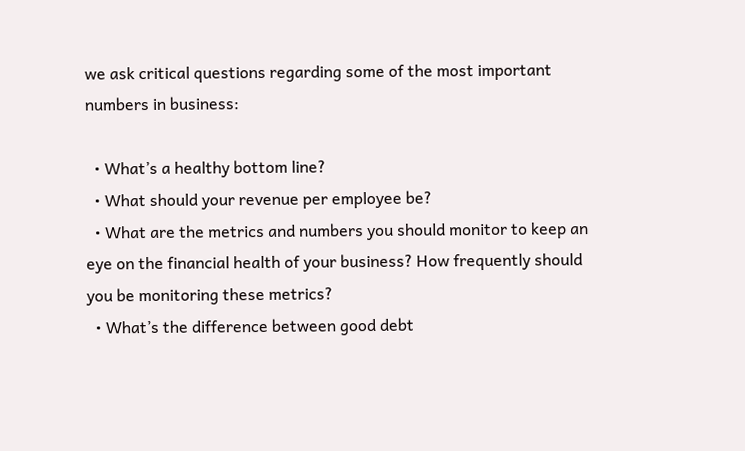we ask critical questions regarding some of the most important numbers in business:

  • What’s a healthy bottom line?
  • What should your revenue per employee be?
  • What are the metrics and numbers you should monitor to keep an eye on the financial health of your business? How frequently should you be monitoring these metrics?
  • What’s the difference between good debt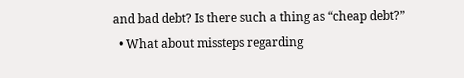and bad debt? Is there such a thing as “cheap debt?”
  • What about missteps regarding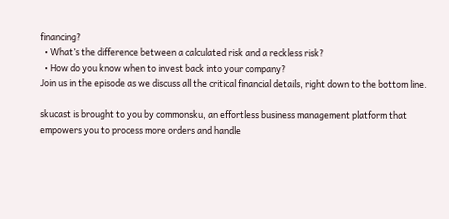financing?
  • What’s the difference between a calculated risk and a reckless risk?
  • How do you know when to invest back into your company?
Join us in the episode as we discuss all the critical financial details, right down to the bottom line.

skucast is brought to you by commonsku, an effortless business management platform that empowers you to process more orders and handle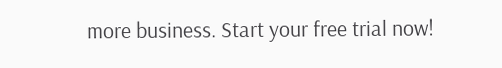more business. Start your free trial now!